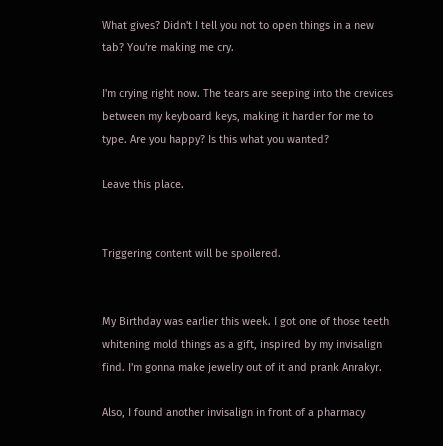What gives? Didn't I tell you not to open things in a new tab? You're making me cry.

I'm crying right now. The tears are seeping into the crevices between my keyboard keys, making it harder for me to type. Are you happy? Is this what you wanted?

Leave this place.


Triggering content will be spoilered.


My Birthday was earlier this week. I got one of those teeth whitening mold things as a gift, inspired by my invisalign find. I'm gonna make jewelry out of it and prank Anrakyr.

Also, I found another invisalign in front of a pharmacy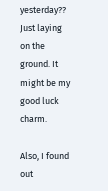yesterday?? Just laying on the ground. It might be my good luck charm.

Also, I found out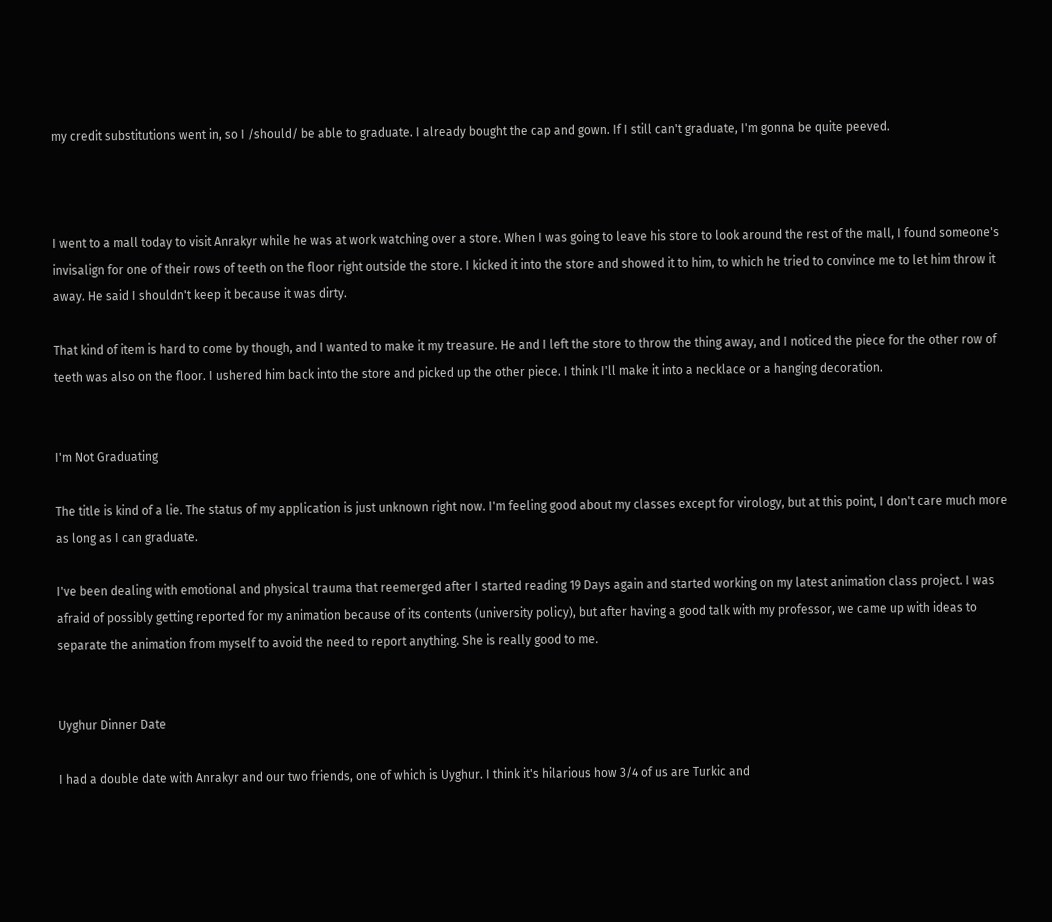my credit substitutions went in, so I /should/ be able to graduate. I already bought the cap and gown. If I still can't graduate, I'm gonna be quite peeved.



I went to a mall today to visit Anrakyr while he was at work watching over a store. When I was going to leave his store to look around the rest of the mall, I found someone's invisalign for one of their rows of teeth on the floor right outside the store. I kicked it into the store and showed it to him, to which he tried to convince me to let him throw it away. He said I shouldn't keep it because it was dirty.

That kind of item is hard to come by though, and I wanted to make it my treasure. He and I left the store to throw the thing away, and I noticed the piece for the other row of teeth was also on the floor. I ushered him back into the store and picked up the other piece. I think I'll make it into a necklace or a hanging decoration.


I'm Not Graduating

The title is kind of a lie. The status of my application is just unknown right now. I'm feeling good about my classes except for virology, but at this point, I don't care much more as long as I can graduate.

I've been dealing with emotional and physical trauma that reemerged after I started reading 19 Days again and started working on my latest animation class project. I was afraid of possibly getting reported for my animation because of its contents (university policy), but after having a good talk with my professor, we came up with ideas to separate the animation from myself to avoid the need to report anything. She is really good to me.


Uyghur Dinner Date

I had a double date with Anrakyr and our two friends, one of which is Uyghur. I think it's hilarious how 3/4 of us are Turkic and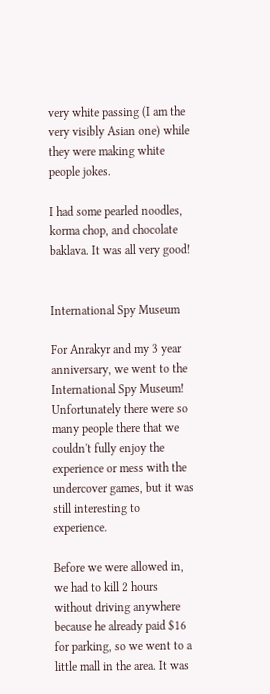very white passing (I am the very visibly Asian one) while they were making white people jokes.

I had some pearled noodles, korma chop, and chocolate baklava. It was all very good!


International Spy Museum

For Anrakyr and my 3 year anniversary, we went to the International Spy Museum! Unfortunately there were so many people there that we couldn't fully enjoy the experience or mess with the undercover games, but it was still interesting to experience.

Before we were allowed in, we had to kill 2 hours without driving anywhere because he already paid $16 for parking, so we went to a little mall in the area. It was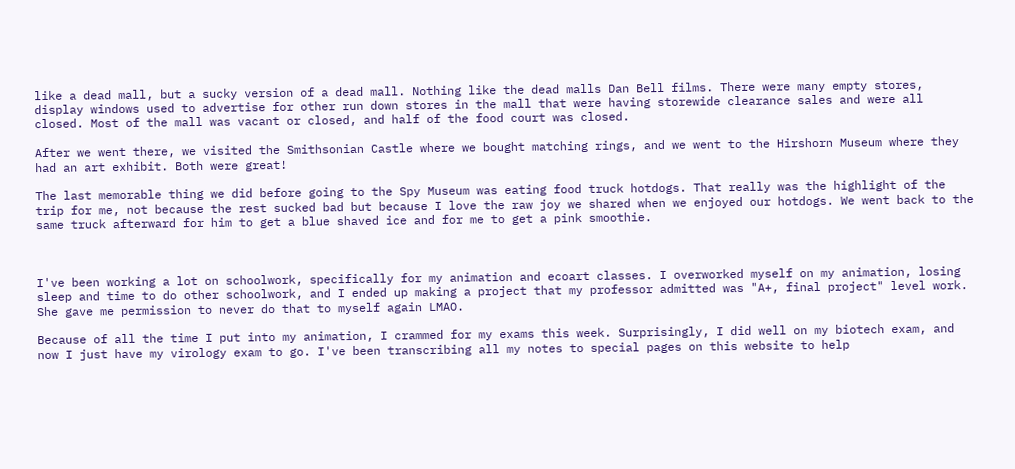like a dead mall, but a sucky version of a dead mall. Nothing like the dead malls Dan Bell films. There were many empty stores, display windows used to advertise for other run down stores in the mall that were having storewide clearance sales and were all closed. Most of the mall was vacant or closed, and half of the food court was closed.

After we went there, we visited the Smithsonian Castle where we bought matching rings, and we went to the Hirshorn Museum where they had an art exhibit. Both were great!

The last memorable thing we did before going to the Spy Museum was eating food truck hotdogs. That really was the highlight of the trip for me, not because the rest sucked bad but because I love the raw joy we shared when we enjoyed our hotdogs. We went back to the same truck afterward for him to get a blue shaved ice and for me to get a pink smoothie.



I've been working a lot on schoolwork, specifically for my animation and ecoart classes. I overworked myself on my animation, losing sleep and time to do other schoolwork, and I ended up making a project that my professor admitted was "A+, final project" level work. She gave me permission to never do that to myself again LMAO.

Because of all the time I put into my animation, I crammed for my exams this week. Surprisingly, I did well on my biotech exam, and now I just have my virology exam to go. I've been transcribing all my notes to special pages on this website to help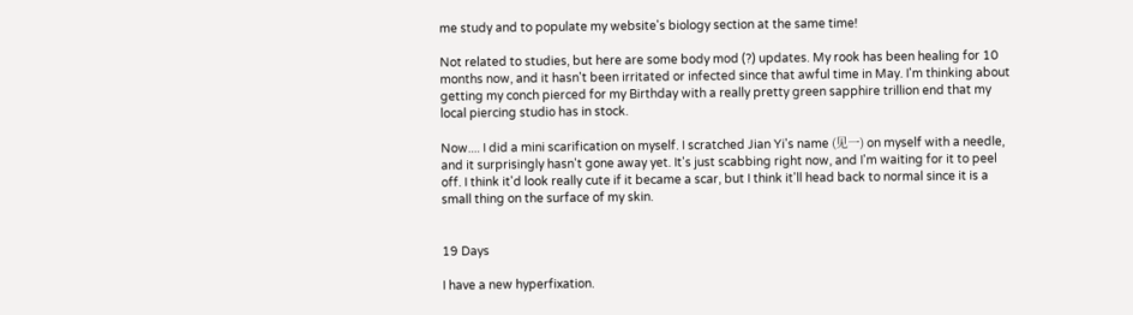me study and to populate my website's biology section at the same time!

Not related to studies, but here are some body mod (?) updates. My rook has been healing for 10 months now, and it hasn't been irritated or infected since that awful time in May. I'm thinking about getting my conch pierced for my Birthday with a really pretty green sapphire trillion end that my local piercing studio has in stock.

Now.... I did a mini scarification on myself. I scratched Jian Yi's name (见一) on myself with a needle, and it surprisingly hasn't gone away yet. It's just scabbing right now, and I'm waiting for it to peel off. I think it'd look really cute if it became a scar, but I think it'll head back to normal since it is a small thing on the surface of my skin.


19 Days

I have a new hyperfixation.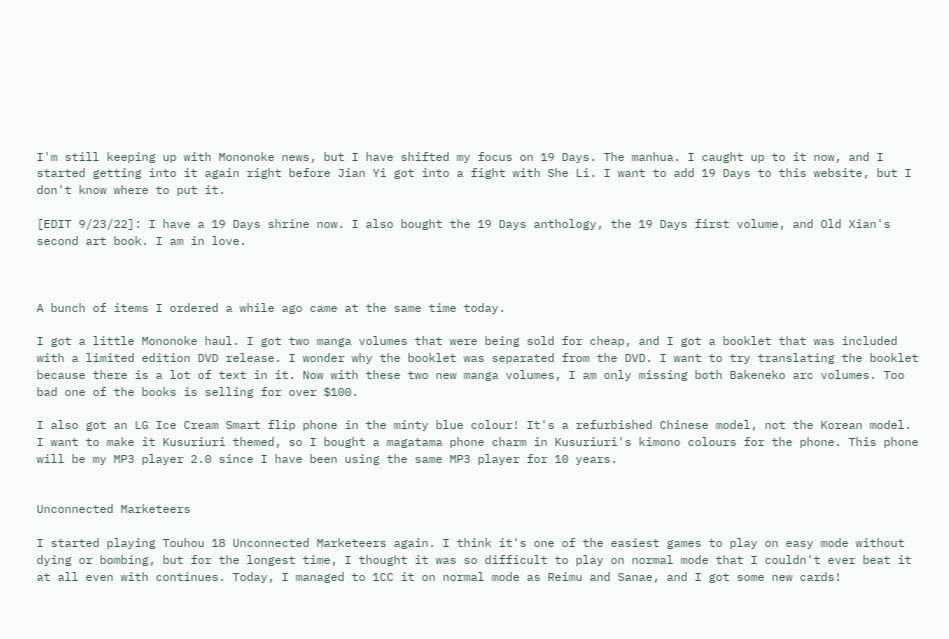I'm still keeping up with Mononoke news, but I have shifted my focus on 19 Days. The manhua. I caught up to it now, and I started getting into it again right before Jian Yi got into a fight with She Li. I want to add 19 Days to this website, but I don't know where to put it.

[EDIT 9/23/22]: I have a 19 Days shrine now. I also bought the 19 Days anthology, the 19 Days first volume, and Old Xian's second art book. I am in love.



A bunch of items I ordered a while ago came at the same time today.

I got a little Mononoke haul. I got two manga volumes that were being sold for cheap, and I got a booklet that was included with a limited edition DVD release. I wonder why the booklet was separated from the DVD. I want to try translating the booklet because there is a lot of text in it. Now with these two new manga volumes, I am only missing both Bakeneko arc volumes. Too bad one of the books is selling for over $100.

I also got an LG Ice Cream Smart flip phone in the minty blue colour! It's a refurbished Chinese model, not the Korean model. I want to make it Kusuriuri themed, so I bought a magatama phone charm in Kusuriuri's kimono colours for the phone. This phone will be my MP3 player 2.0 since I have been using the same MP3 player for 10 years.


Unconnected Marketeers

I started playing Touhou 18 Unconnected Marketeers again. I think it's one of the easiest games to play on easy mode without dying or bombing, but for the longest time, I thought it was so difficult to play on normal mode that I couldn't ever beat it at all even with continues. Today, I managed to 1CC it on normal mode as Reimu and Sanae, and I got some new cards!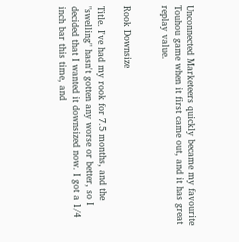Unconnected Marketeers quickly became my favourite Touhou game when it first came out, and it has great replay value.


Rook Downsize

Title. I've had my rook for 7.5 months, and the "swelling" hasn't gotten any worse or better, so I decided that I wanted it downsized now. I got a 1/4 inch bar this time, and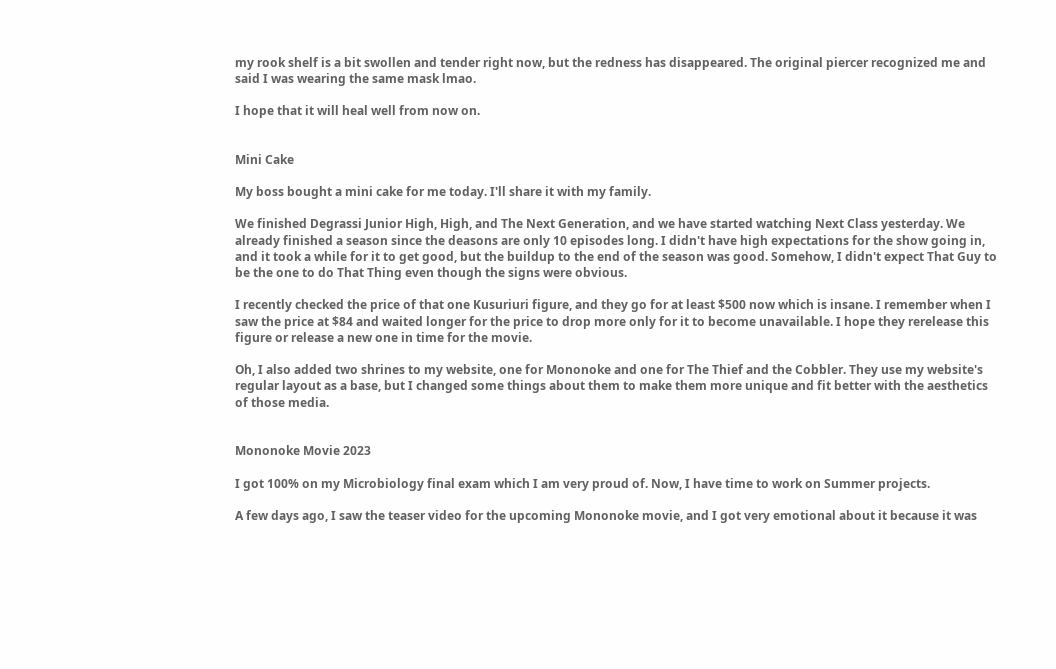my rook shelf is a bit swollen and tender right now, but the redness has disappeared. The original piercer recognized me and said I was wearing the same mask lmao.

I hope that it will heal well from now on.


Mini Cake

My boss bought a mini cake for me today. I'll share it with my family.

We finished Degrassi Junior High, High, and The Next Generation, and we have started watching Next Class yesterday. We already finished a season since the deasons are only 10 episodes long. I didn't have high expectations for the show going in, and it took a while for it to get good, but the buildup to the end of the season was good. Somehow, I didn't expect That Guy to be the one to do That Thing even though the signs were obvious.

I recently checked the price of that one Kusuriuri figure, and they go for at least $500 now which is insane. I remember when I saw the price at $84 and waited longer for the price to drop more only for it to become unavailable. I hope they rerelease this figure or release a new one in time for the movie.

Oh, I also added two shrines to my website, one for Mononoke and one for The Thief and the Cobbler. They use my website's regular layout as a base, but I changed some things about them to make them more unique and fit better with the aesthetics of those media.


Mononoke Movie 2023

I got 100% on my Microbiology final exam which I am very proud of. Now, I have time to work on Summer projects.

A few days ago, I saw the teaser video for the upcoming Mononoke movie, and I got very emotional about it because it was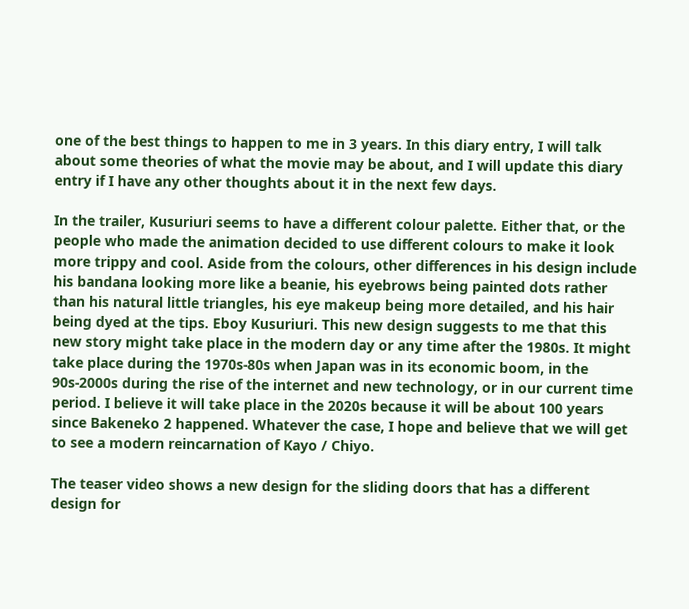one of the best things to happen to me in 3 years. In this diary entry, I will talk about some theories of what the movie may be about, and I will update this diary entry if I have any other thoughts about it in the next few days.

In the trailer, Kusuriuri seems to have a different colour palette. Either that, or the people who made the animation decided to use different colours to make it look more trippy and cool. Aside from the colours, other differences in his design include his bandana looking more like a beanie, his eyebrows being painted dots rather than his natural little triangles, his eye makeup being more detailed, and his hair being dyed at the tips. Eboy Kusuriuri. This new design suggests to me that this new story might take place in the modern day or any time after the 1980s. It might take place during the 1970s-80s when Japan was in its economic boom, in the 90s-2000s during the rise of the internet and new technology, or in our current time period. I believe it will take place in the 2020s because it will be about 100 years since Bakeneko 2 happened. Whatever the case, I hope and believe that we will get to see a modern reincarnation of Kayo / Chiyo.

The teaser video shows a new design for the sliding doors that has a different design for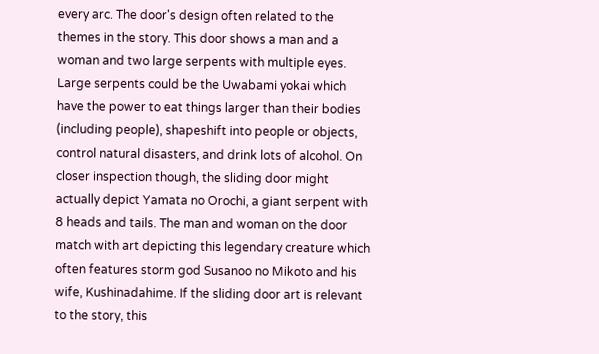every arc. The door's design often related to the themes in the story. This door shows a man and a woman and two large serpents with multiple eyes. Large serpents could be the Uwabami yokai which have the power to eat things larger than their bodies (including people), shapeshift into people or objects, control natural disasters, and drink lots of alcohol. On closer inspection though, the sliding door might actually depict Yamata no Orochi, a giant serpent with 8 heads and tails. The man and woman on the door match with art depicting this legendary creature which often features storm god Susanoo no Mikoto and his wife, Kushinadahime. If the sliding door art is relevant to the story, this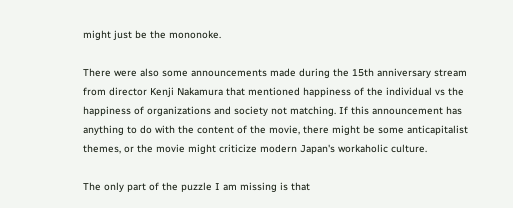might just be the mononoke.

There were also some announcements made during the 15th anniversary stream from director Kenji Nakamura that mentioned happiness of the individual vs the happiness of organizations and society not matching. If this announcement has anything to do with the content of the movie, there might be some anticapitalist themes, or the movie might criticize modern Japan's workaholic culture.

The only part of the puzzle I am missing is that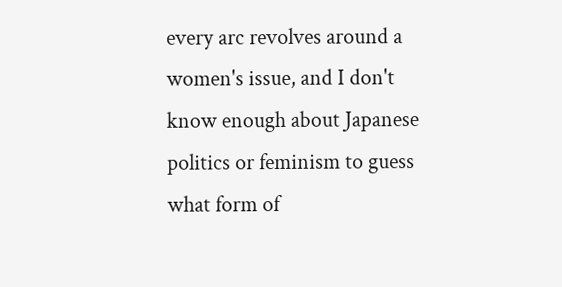every arc revolves around a women's issue, and I don't know enough about Japanese politics or feminism to guess what form of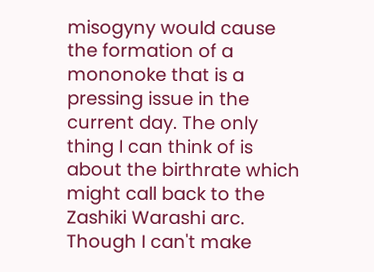misogyny would cause the formation of a mononoke that is a pressing issue in the current day. The only thing I can think of is about the birthrate which might call back to the Zashiki Warashi arc. Though I can't make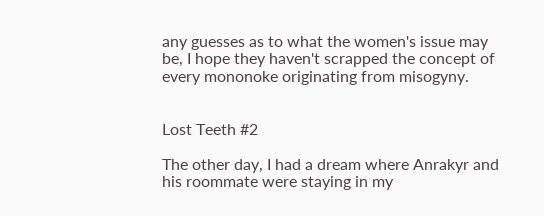any guesses as to what the women's issue may be, I hope they haven't scrapped the concept of every mononoke originating from misogyny.


Lost Teeth #2

The other day, I had a dream where Anrakyr and his roommate were staying in my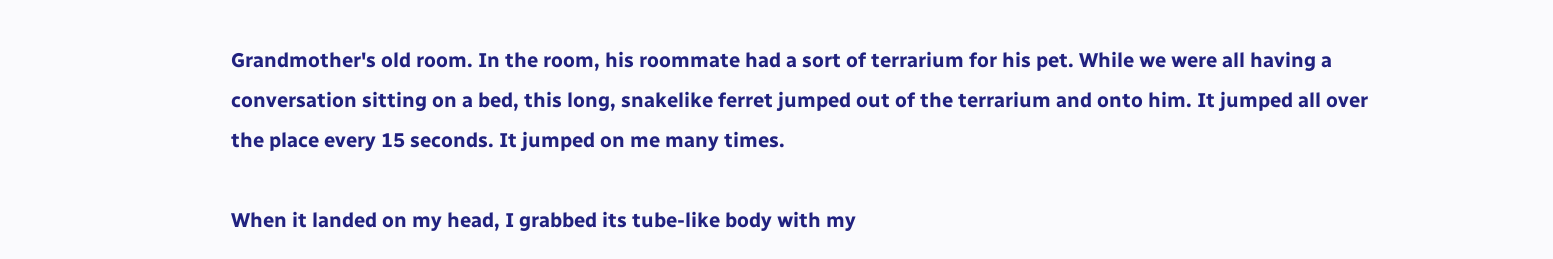Grandmother's old room. In the room, his roommate had a sort of terrarium for his pet. While we were all having a conversation sitting on a bed, this long, snakelike ferret jumped out of the terrarium and onto him. It jumped all over the place every 15 seconds. It jumped on me many times.

When it landed on my head, I grabbed its tube-like body with my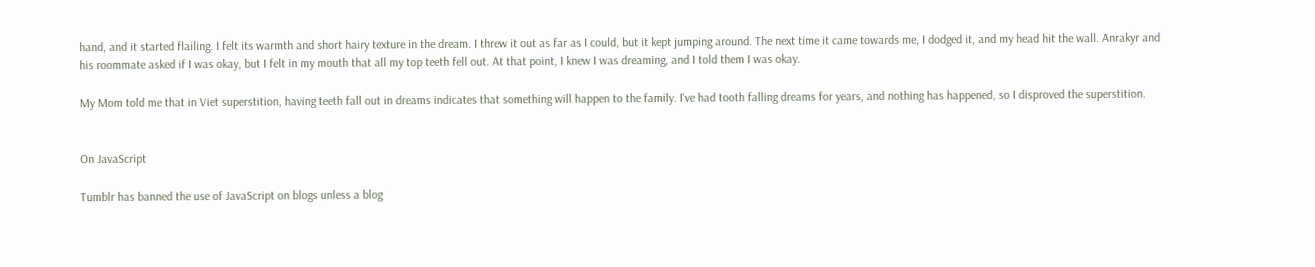hand, and it started flailing. I felt its warmth and short hairy texture in the dream. I threw it out as far as I could, but it kept jumping around. The next time it came towards me, I dodged it, and my head hit the wall. Anrakyr and his roommate asked if I was okay, but I felt in my mouth that all my top teeth fell out. At that point, I knew I was dreaming, and I told them I was okay.

My Mom told me that in Viet superstition, having teeth fall out in dreams indicates that something will happen to the family. I've had tooth falling dreams for years, and nothing has happened, so I disproved the superstition.


On JavaScript

Tumblr has banned the use of JavaScript on blogs unless a blog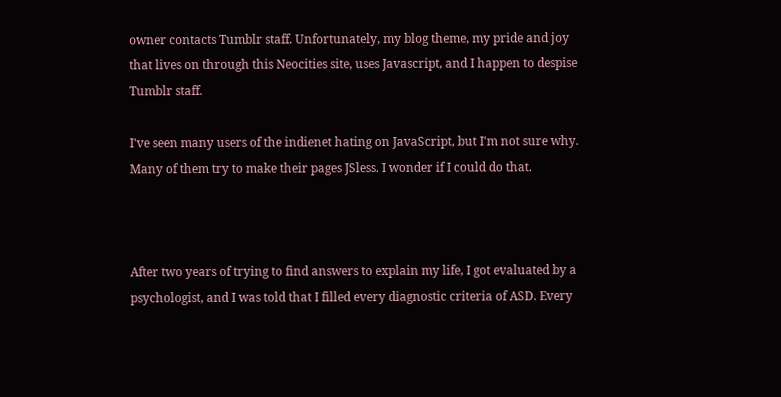owner contacts Tumblr staff. Unfortunately, my blog theme, my pride and joy that lives on through this Neocities site, uses Javascript, and I happen to despise Tumblr staff.

I've seen many users of the indienet hating on JavaScript, but I'm not sure why. Many of them try to make their pages JSless. I wonder if I could do that.



After two years of trying to find answers to explain my life, I got evaluated by a psychologist, and I was told that I filled every diagnostic criteria of ASD. Every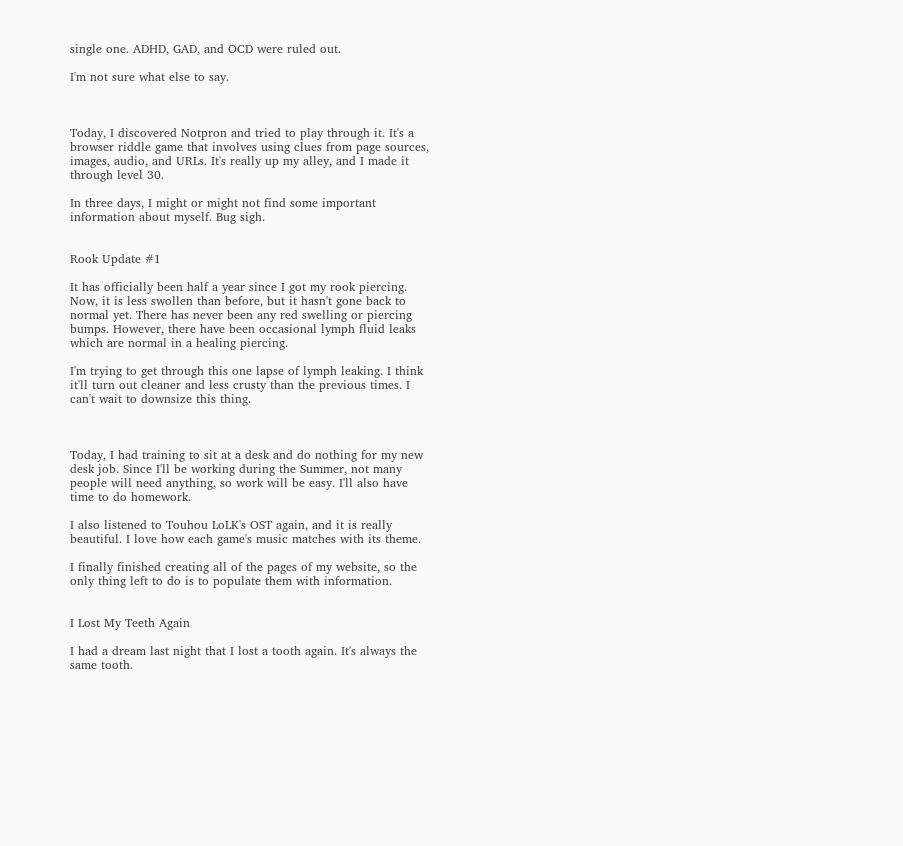single one. ADHD, GAD, and OCD were ruled out.

I'm not sure what else to say.



Today, I discovered Notpron and tried to play through it. It's a browser riddle game that involves using clues from page sources, images, audio, and URLs. It's really up my alley, and I made it through level 30.

In three days, I might or might not find some important information about myself. Bug sigh.


Rook Update #1

It has officially been half a year since I got my rook piercing. Now, it is less swollen than before, but it hasn't gone back to normal yet. There has never been any red swelling or piercing bumps. However, there have been occasional lymph fluid leaks which are normal in a healing piercing.

I'm trying to get through this one lapse of lymph leaking. I think it'll turn out cleaner and less crusty than the previous times. I can't wait to downsize this thing.



Today, I had training to sit at a desk and do nothing for my new desk job. Since I'll be working during the Summer, not many people will need anything, so work will be easy. I'll also have time to do homework.

I also listened to Touhou LoLK's OST again, and it is really beautiful. I love how each game's music matches with its theme.

I finally finished creating all of the pages of my website, so the only thing left to do is to populate them with information.


I Lost My Teeth Again

I had a dream last night that I lost a tooth again. It's always the same tooth.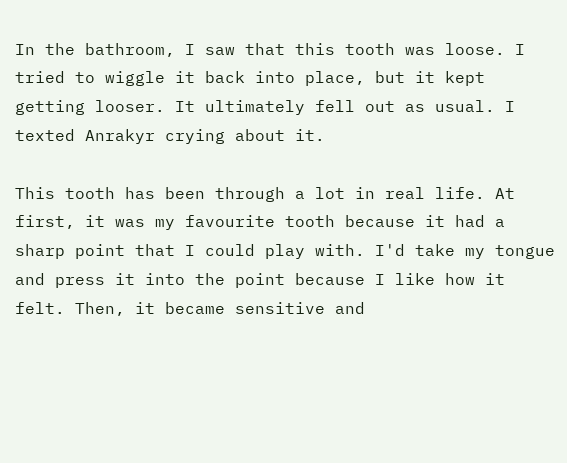In the bathroom, I saw that this tooth was loose. I tried to wiggle it back into place, but it kept getting looser. It ultimately fell out as usual. I texted Anrakyr crying about it.

This tooth has been through a lot in real life. At first, it was my favourite tooth because it had a sharp point that I could play with. I'd take my tongue and press it into the point because I like how it felt. Then, it became sensitive and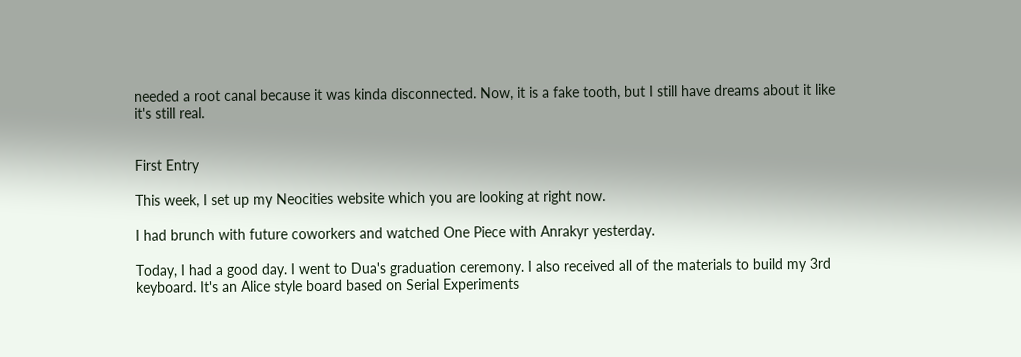needed a root canal because it was kinda disconnected. Now, it is a fake tooth, but I still have dreams about it like it's still real.


First Entry

This week, I set up my Neocities website which you are looking at right now.

I had brunch with future coworkers and watched One Piece with Anrakyr yesterday.

Today, I had a good day. I went to Dua's graduation ceremony. I also received all of the materials to build my 3rd keyboard. It's an Alice style board based on Serial Experiments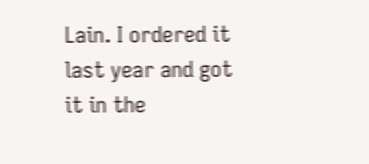Lain. I ordered it last year and got it in the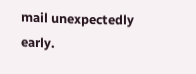mail unexpectedly early.